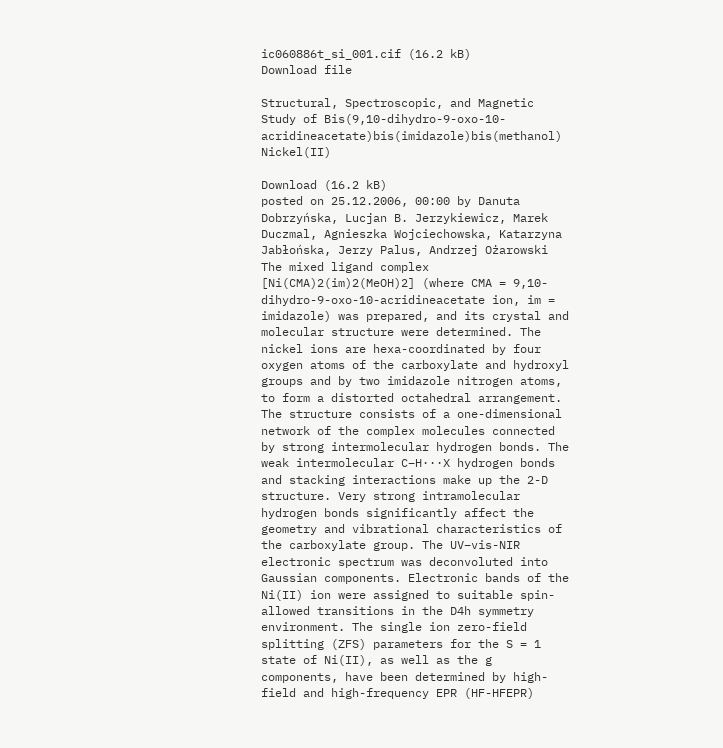ic060886t_si_001.cif (16.2 kB)
Download file

Structural, Spectroscopic, and Magnetic Study of Bis(9,10-dihydro-9-oxo-10-acridineacetate)bis(imidazole)bis(methanol) Nickel(II)

Download (16.2 kB)
posted on 25.12.2006, 00:00 by Danuta Dobrzyńska, Lucjan B. Jerzykiewicz, Marek Duczmal, Agnieszka Wojciechowska, Katarzyna Jabłońska, Jerzy Palus, Andrzej Ożarowski
The mixed ligand complex [Ni(CMA)2(im)2(MeOH)2] (where CMA = 9,10-dihydro-9-oxo-10-acridineacetate ion, im = imidazole) was prepared, and its crystal and molecular structure were determined. The nickel ions are hexa-coordinated by four oxygen atoms of the carboxylate and hydroxyl groups and by two imidazole nitrogen atoms, to form a distorted octahedral arrangement. The structure consists of a one-dimensional network of the complex molecules connected by strong intermolecular hydrogen bonds. The weak intermolecular C−H···X hydrogen bonds and stacking interactions make up the 2-D structure. Very strong intramolecular hydrogen bonds significantly affect the geometry and vibrational characteristics of the carboxylate group. The UV−vis-NIR electronic spectrum was deconvoluted into Gaussian components. Electronic bands of the Ni(II) ion were assigned to suitable spin-allowed transitions in the D4h symmetry environment. The single ion zero-field splitting (ZFS) parameters for the S = 1 state of Ni(II), as well as the g components, have been determined by high-field and high-frequency EPR (HF-HFEPR)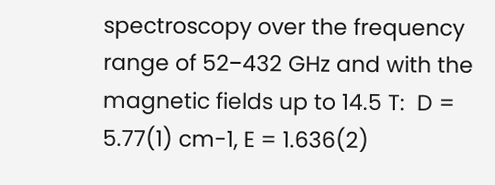spectroscopy over the frequency range of 52−432 GHz and with the magnetic fields up to 14.5 T:  D = 5.77(1) cm-1, E = 1.636(2)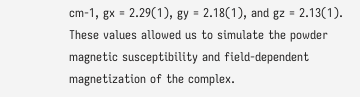cm-1, gx = 2.29(1), gy = 2.18(1), and gz = 2.13(1). These values allowed us to simulate the powder magnetic susceptibility and field-dependent magnetization of the complex.